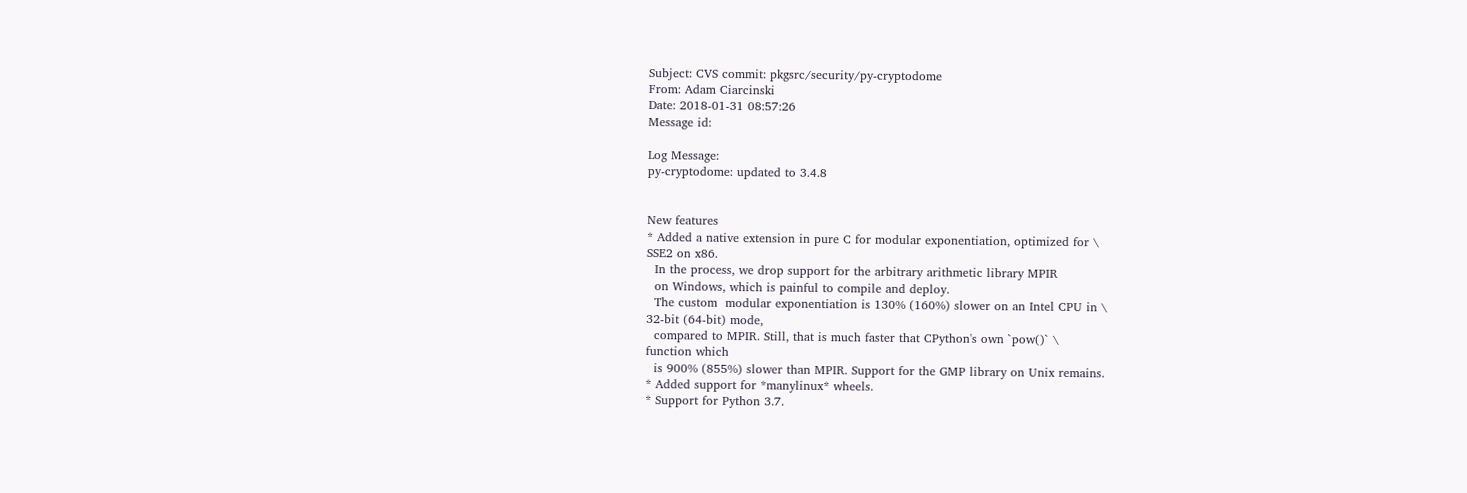Subject: CVS commit: pkgsrc/security/py-cryptodome
From: Adam Ciarcinski
Date: 2018-01-31 08:57:26
Message id:

Log Message:
py-cryptodome: updated to 3.4.8


New features
* Added a native extension in pure C for modular exponentiation, optimized for \
SSE2 on x86.
  In the process, we drop support for the arbitrary arithmetic library MPIR
  on Windows, which is painful to compile and deploy.
  The custom  modular exponentiation is 130% (160%) slower on an Intel CPU in \
32-bit (64-bit) mode,
  compared to MPIR. Still, that is much faster that CPython's own `pow()` \
function which
  is 900% (855%) slower than MPIR. Support for the GMP library on Unix remains.
* Added support for *manylinux* wheels.
* Support for Python 3.7.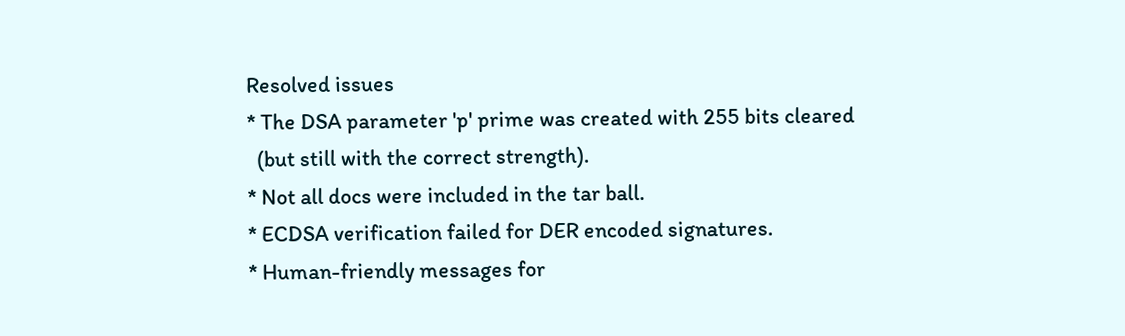Resolved issues
* The DSA parameter 'p' prime was created with 255 bits cleared
  (but still with the correct strength).
* Not all docs were included in the tar ball.
* ECDSA verification failed for DER encoded signatures.
* Human-friendly messages for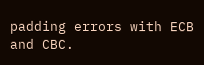padding errors with ECB and CBC.